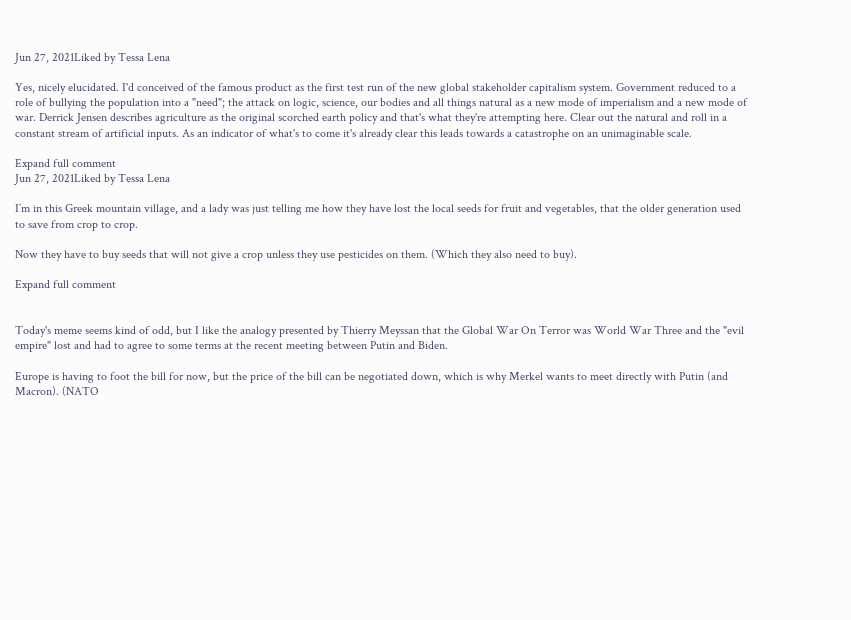Jun 27, 2021Liked by Tessa Lena

Yes, nicely elucidated. I'd conceived of the famous product as the first test run of the new global stakeholder capitalism system. Government reduced to a role of bullying the population into a "need"; the attack on logic, science, our bodies and all things natural as a new mode of imperialism and a new mode of war. Derrick Jensen describes agriculture as the original scorched earth policy and that's what they're attempting here. Clear out the natural and roll in a constant stream of artificial inputs. As an indicator of what's to come it's already clear this leads towards a catastrophe on an unimaginable scale.

Expand full comment
Jun 27, 2021Liked by Tessa Lena

I’m in this Greek mountain village, and a lady was just telling me how they have lost the local seeds for fruit and vegetables, that the older generation used to save from crop to crop.

Now they have to buy seeds that will not give a crop unless they use pesticides on them. (Which they also need to buy).

Expand full comment


Today's meme seems kind of odd, but I like the analogy presented by Thierry Meyssan that the Global War On Terror was World War Three and the "evil empire" lost and had to agree to some terms at the recent meeting between Putin and Biden.

Europe is having to foot the bill for now, but the price of the bill can be negotiated down, which is why Merkel wants to meet directly with Putin (and Macron). (NATO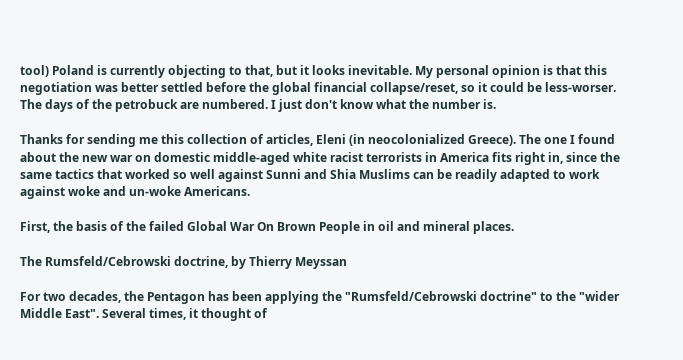tool) Poland is currently objecting to that, but it looks inevitable. My personal opinion is that this negotiation was better settled before the global financial collapse/reset, so it could be less-worser. The days of the petrobuck are numbered. I just don't know what the number is.

Thanks for sending me this collection of articles, Eleni (in neocolonialized Greece). The one I found about the new war on domestic middle-aged white racist terrorists in America fits right in, since the same tactics that worked so well against Sunni and Shia Muslims can be readily adapted to work against woke and un-woke Americans.

First, the basis of the failed Global War On Brown People in oil and mineral places.

The Rumsfeld/Cebrowski doctrine, by Thierry Meyssan

For two decades, the Pentagon has been applying the "Rumsfeld/Cebrowski doctrine" to the "wider Middle East". Several times, it thought of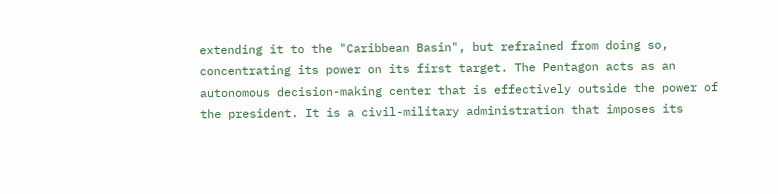extending it to the "Caribbean Basin", but refrained from doing so, concentrating its power on its first target. The Pentagon acts as an autonomous decision-making center that is effectively outside the power of the president. It is a civil-military administration that imposes its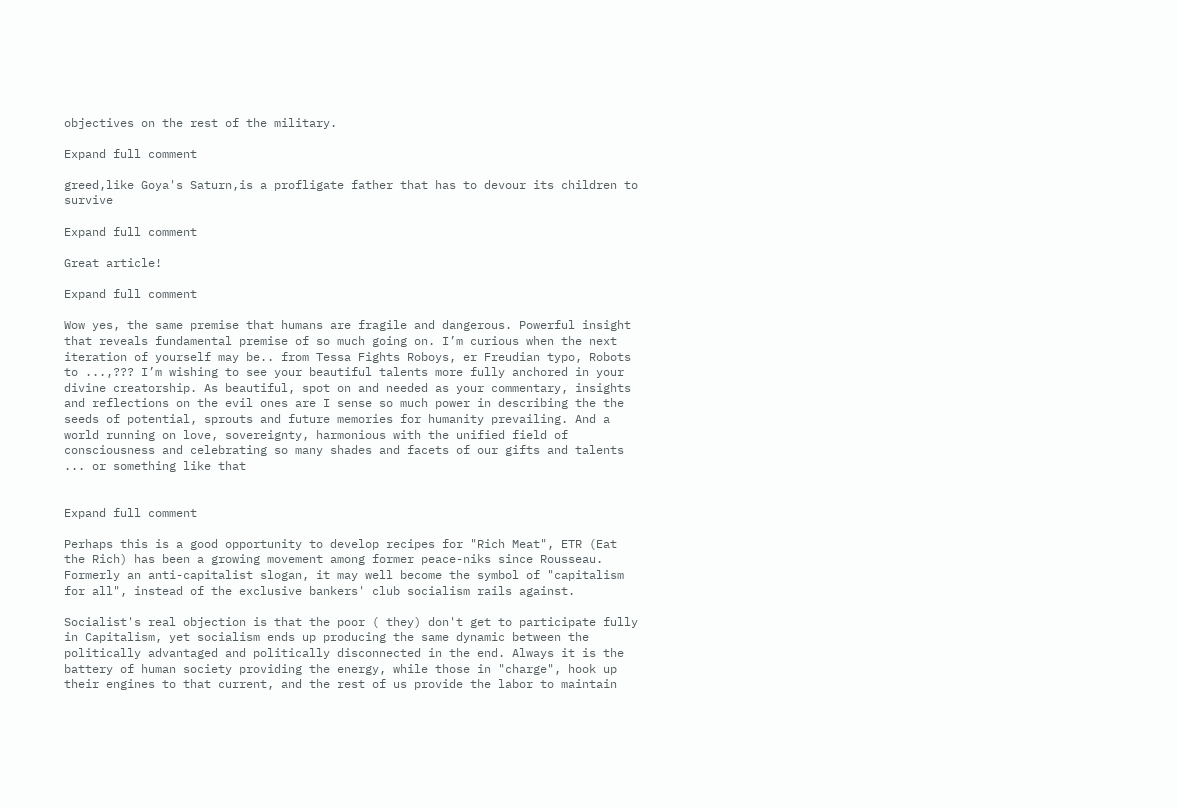objectives on the rest of the military.

Expand full comment

greed,like Goya's Saturn,is a profligate father that has to devour its children to survive

Expand full comment

Great article!

Expand full comment

Wow yes, the same premise that humans are fragile and dangerous. Powerful insight that reveals fundamental premise of so much going on. I’m curious when the next iteration of yourself may be.. from Tessa Fights Roboys, er Freudian typo, Robots to ...,??? I’m wishing to see your beautiful talents more fully anchored in your divine creatorship. As beautiful, spot on and needed as your commentary, insights and reflections on the evil ones are I sense so much power in describing the the seeds of potential, sprouts and future memories for humanity prevailing. And a world running on love, sovereignty, harmonious with the unified field of consciousness and celebrating so many shades and facets of our gifts and talents ... or something like that


Expand full comment

Perhaps this is a good opportunity to develop recipes for "Rich Meat", ETR (Eat the Rich) has been a growing movement among former peace-niks since Rousseau. Formerly an anti-capitalist slogan, it may well become the symbol of "capitalism for all", instead of the exclusive bankers' club socialism rails against.

Socialist's real objection is that the poor ( they) don't get to participate fully in Capitalism, yet socialism ends up producing the same dynamic between the politically advantaged and politically disconnected in the end. Always it is the battery of human society providing the energy, while those in "charge", hook up their engines to that current, and the rest of us provide the labor to maintain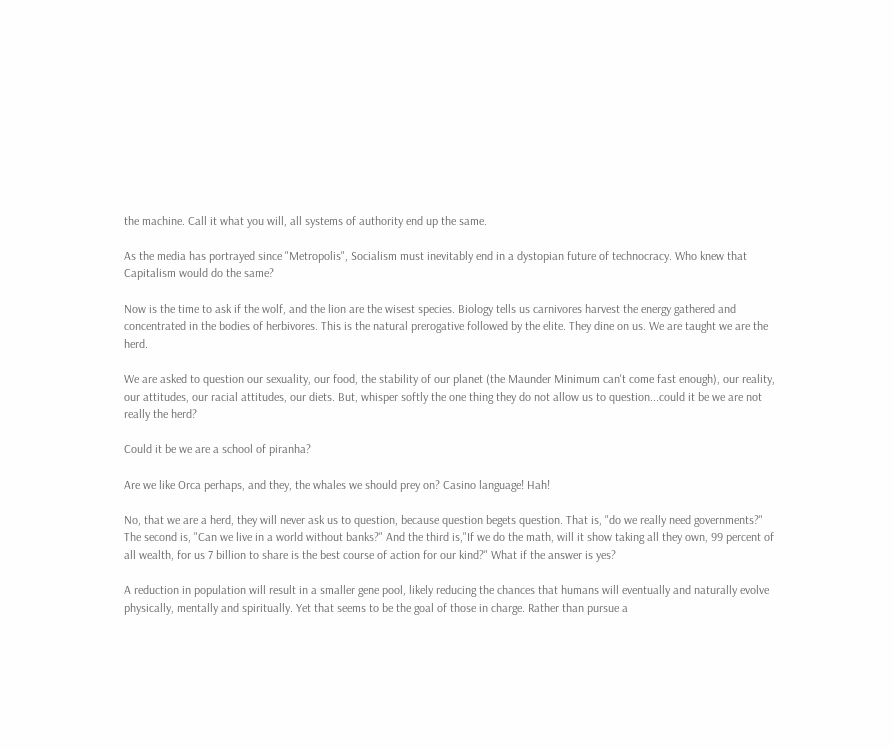the machine. Call it what you will, all systems of authority end up the same.

As the media has portrayed since "Metropolis", Socialism must inevitably end in a dystopian future of technocracy. Who knew that Capitalism would do the same?

Now is the time to ask if the wolf, and the lion are the wisest species. Biology tells us carnivores harvest the energy gathered and concentrated in the bodies of herbivores. This is the natural prerogative followed by the elite. They dine on us. We are taught we are the herd.

We are asked to question our sexuality, our food, the stability of our planet (the Maunder Minimum can't come fast enough), our reality, our attitudes, our racial attitudes, our diets. But, whisper softly the one thing they do not allow us to question...could it be we are not really the herd?

Could it be we are a school of piranha?

Are we like Orca perhaps, and they, the whales we should prey on? Casino language! Hah!

No, that we are a herd, they will never ask us to question, because question begets question. That is, "do we really need governments?" The second is, "Can we live in a world without banks?" And the third is,"If we do the math, will it show taking all they own, 99 percent of all wealth, for us 7 billion to share is the best course of action for our kind?" What if the answer is yes?

A reduction in population will result in a smaller gene pool, likely reducing the chances that humans will eventually and naturally evolve physically, mentally and spiritually. Yet that seems to be the goal of those in charge. Rather than pursue a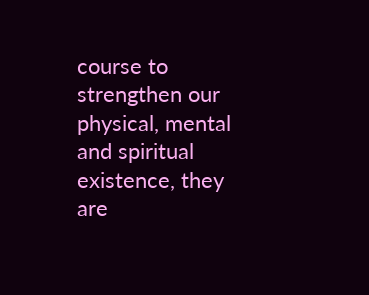course to strengthen our physical, mental and spiritual existence, they are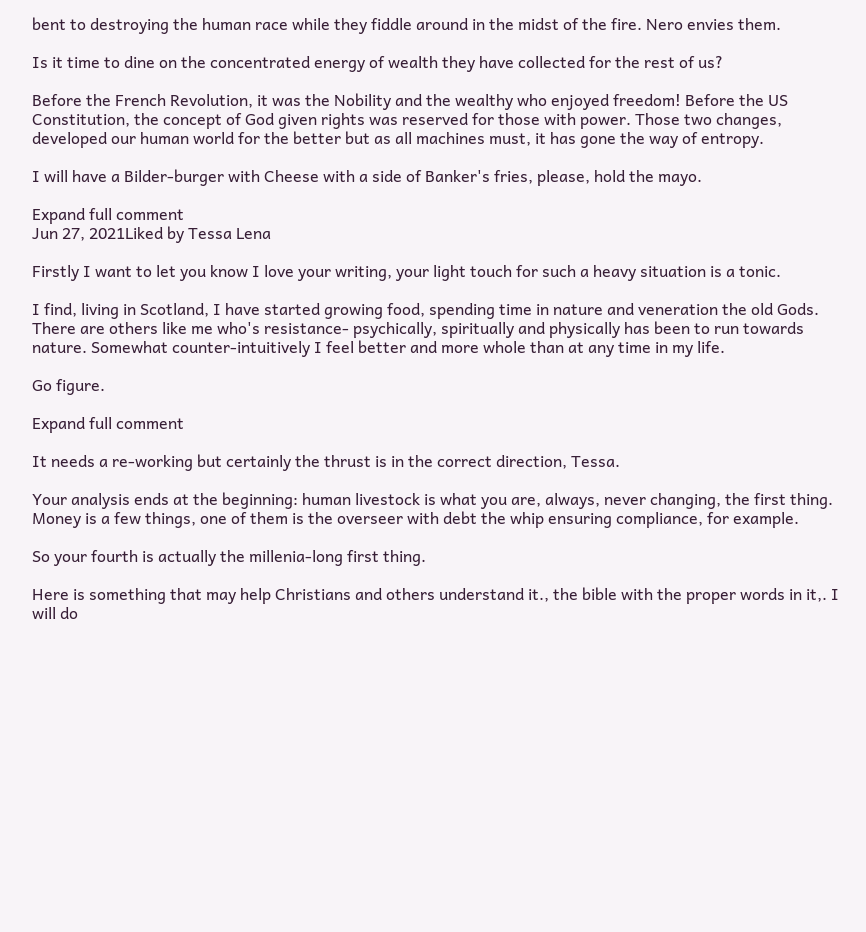bent to destroying the human race while they fiddle around in the midst of the fire. Nero envies them.

Is it time to dine on the concentrated energy of wealth they have collected for the rest of us?

Before the French Revolution, it was the Nobility and the wealthy who enjoyed freedom! Before the US Constitution, the concept of God given rights was reserved for those with power. Those two changes, developed our human world for the better but as all machines must, it has gone the way of entropy.

I will have a Bilder-burger with Cheese with a side of Banker's fries, please, hold the mayo.

Expand full comment
Jun 27, 2021Liked by Tessa Lena

Firstly I want to let you know I love your writing, your light touch for such a heavy situation is a tonic.

I find, living in Scotland, I have started growing food, spending time in nature and veneration the old Gods. There are others like me who's resistance- psychically, spiritually and physically has been to run towards nature. Somewhat counter-intuitively I feel better and more whole than at any time in my life.

Go figure.

Expand full comment

It needs a re-working but certainly the thrust is in the correct direction, Tessa.

Your analysis ends at the beginning: human livestock is what you are, always, never changing, the first thing. Money is a few things, one of them is the overseer with debt the whip ensuring compliance, for example.

So your fourth is actually the millenia-long first thing.

Here is something that may help Christians and others understand it., the bible with the proper words in it,. I will do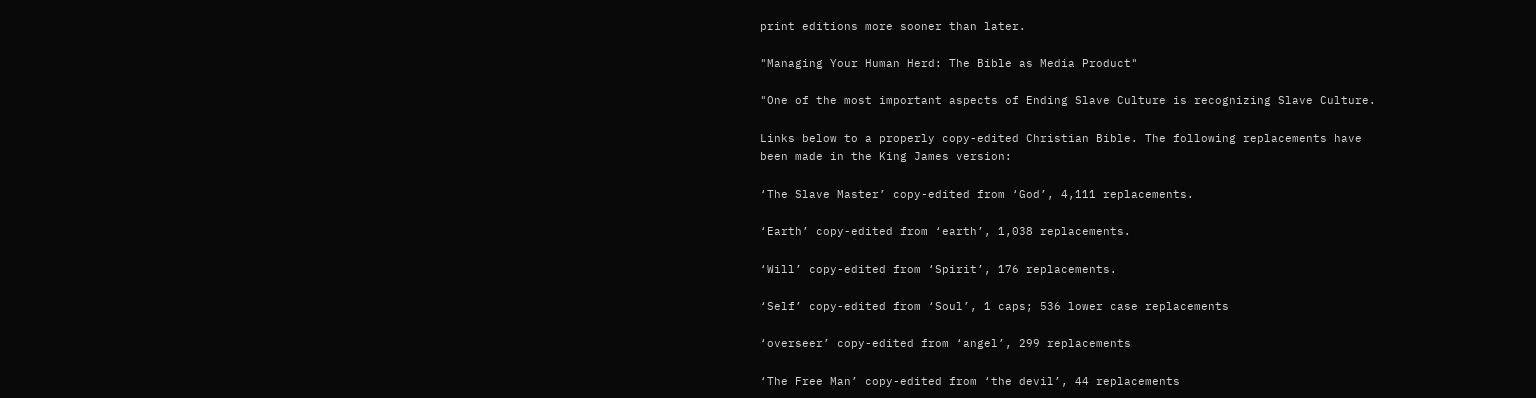print editions more sooner than later.

"Managing Your Human Herd: The Bible as Media Product"

"One of the most important aspects of Ending Slave Culture is recognizing Slave Culture.

Links below to a properly copy-edited Christian Bible. The following replacements have been made in the King James version:

‘The Slave Master’ copy-edited from ‘God’, 4,111 replacements.

‘Earth’ copy-edited from ‘earth’, 1,038 replacements.

‘Will’ copy-edited from ‘Spirit’, 176 replacements.

‘Self’ copy-edited from ‘Soul’, 1 caps; 536 lower case replacements

‘overseer’ copy-edited from ‘angel’, 299 replacements

‘The Free Man’ copy-edited from ‘the devil’, 44 replacements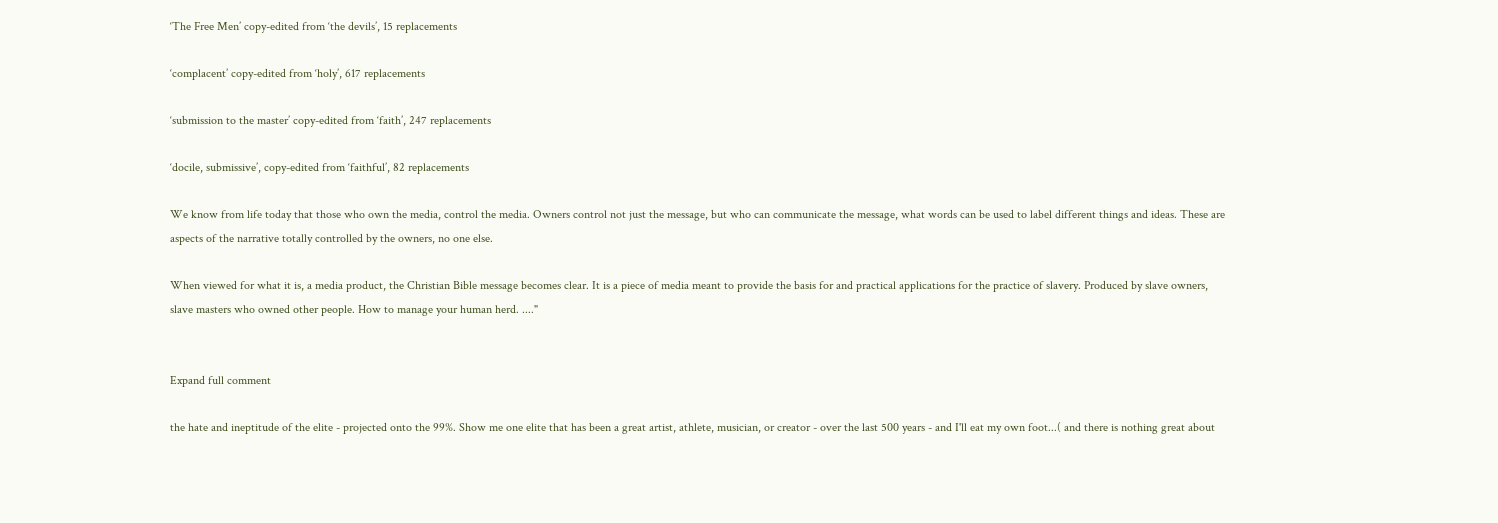‘The Free Men’ copy-edited from ‘the devils’, 15 replacements

‘complacent’ copy-edited from ‘holy’, 617 replacements

‘submission to the master’ copy-edited from ‘faith’, 247 replacements

‘docile, submissive’, copy-edited from ‘faithful’, 82 replacements

We know from life today that those who own the media, control the media. Owners control not just the message, but who can communicate the message, what words can be used to label different things and ideas. These are aspects of the narrative totally controlled by the owners, no one else.

When viewed for what it is, a media product, the Christian Bible message becomes clear. It is a piece of media meant to provide the basis for and practical applications for the practice of slavery. Produced by slave owners, slave masters who owned other people. How to manage your human herd. ...."


Expand full comment

the hate and ineptitude of the elite - projected onto the 99%. Show me one elite that has been a great artist, athlete, musician, or creator - over the last 500 years - and I'll eat my own foot...( and there is nothing great about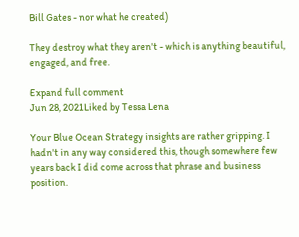Bill Gates - nor what he created)

They destroy what they aren't - which is anything beautiful, engaged, and free.

Expand full comment
Jun 28, 2021Liked by Tessa Lena

Your Blue Ocean Strategy insights are rather gripping. I hadn't in any way considered this, though somewhere few years back I did come across that phrase and business position.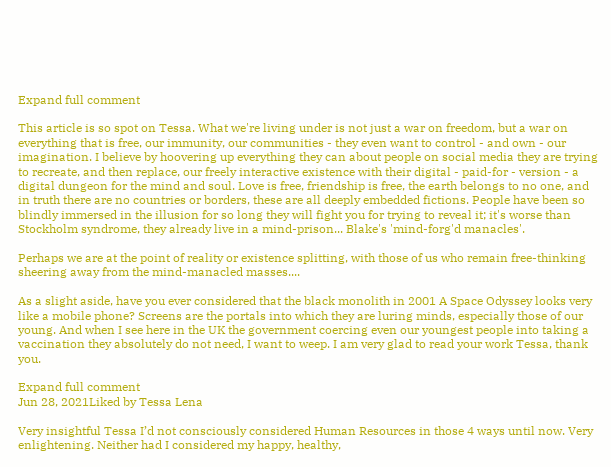Expand full comment

This article is so spot on Tessa. What we're living under is not just a war on freedom, but a war on everything that is free, our immunity, our communities - they even want to control - and own - our imagination. I believe by hoovering up everything they can about people on social media they are trying to recreate, and then replace, our freely interactive existence with their digital - paid-for - version - a digital dungeon for the mind and soul. Love is free, friendship is free, the earth belongs to no one, and in truth there are no countries or borders, these are all deeply embedded fictions. People have been so blindly immersed in the illusion for so long they will fight you for trying to reveal it; it's worse than Stockholm syndrome, they already live in a mind-prison... Blake's 'mind-forg'd manacles'.

Perhaps we are at the point of reality or existence splitting, with those of us who remain free-thinking sheering away from the mind-manacled masses....

As a slight aside, have you ever considered that the black monolith in 2001 A Space Odyssey looks very like a mobile phone? Screens are the portals into which they are luring minds, especially those of our young. And when I see here in the UK the government coercing even our youngest people into taking a vaccination they absolutely do not need, I want to weep. I am very glad to read your work Tessa, thank you.

Expand full comment
Jun 28, 2021Liked by Tessa Lena

Very insightful Tessa I’d not consciously considered Human Resources in those 4 ways until now. Very enlightening. Neither had I considered my happy, healthy,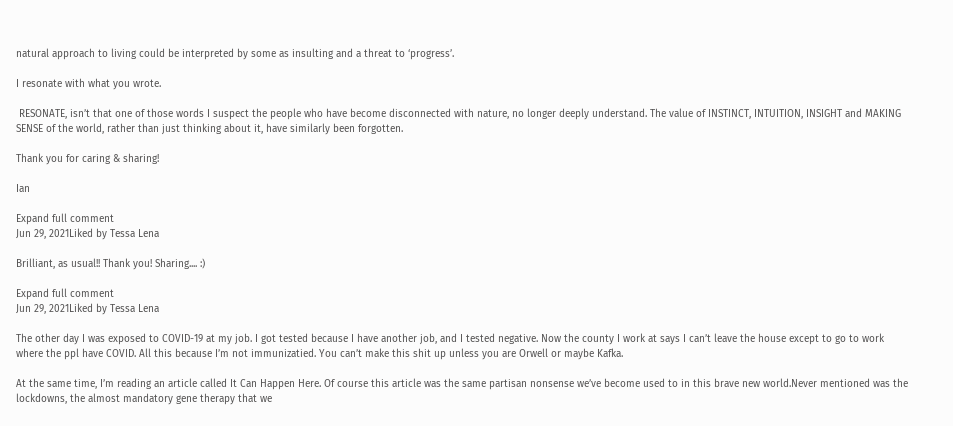natural approach to living could be interpreted by some as insulting and a threat to ‘progress’.

I resonate with what you wrote.

 RESONATE, isn’t that one of those words I suspect the people who have become disconnected with nature, no longer deeply understand. The value of INSTINCT, INTUITION, INSIGHT and MAKING SENSE of the world, rather than just thinking about it, have similarly been forgotten.

Thank you for caring & sharing!

Ian

Expand full comment
Jun 29, 2021Liked by Tessa Lena

Brilliant, as usual!! Thank you! Sharing.... :)

Expand full comment
Jun 29, 2021Liked by Tessa Lena

The other day I was exposed to COVID-19 at my job. I got tested because I have another job, and I tested negative. Now the county I work at says I can’t leave the house except to go to work where the ppl have COVID. All this because I’m not immunizatied. You can’t make this shit up unless you are Orwell or maybe Kafka.

At the same time, I’m reading an article called It Can Happen Here. Of course this article was the same partisan nonsense we’ve become used to in this brave new world.Never mentioned was the lockdowns, the almost mandatory gene therapy that we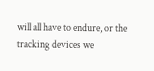will all have to endure, or the tracking devices we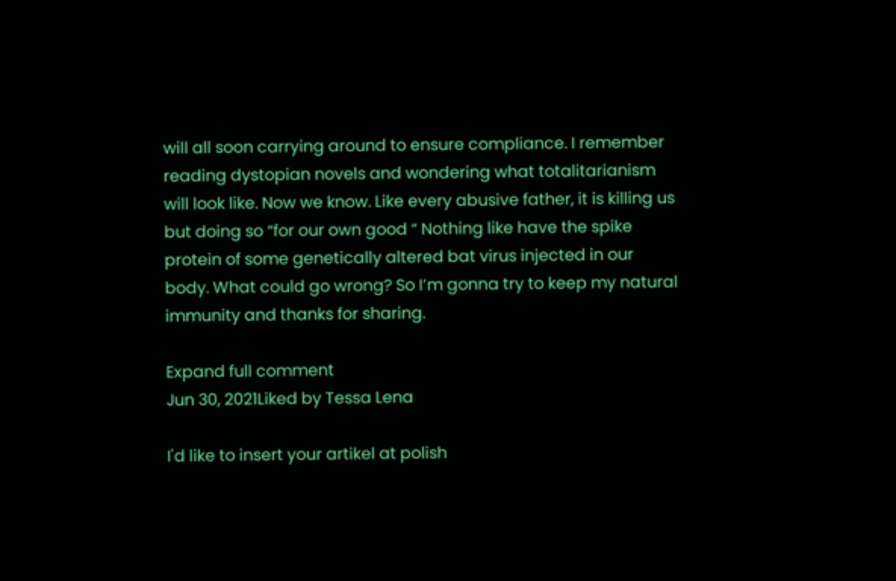will all soon carrying around to ensure compliance. I remember reading dystopian novels and wondering what totalitarianism will look like. Now we know. Like every abusive father, it is killing us but doing so “for our own good “ Nothing like have the spike protein of some genetically altered bat virus injected in our body. What could go wrong? So I’m gonna try to keep my natural immunity and thanks for sharing.

Expand full comment
Jun 30, 2021Liked by Tessa Lena

I'd like to insert your artikel at polish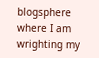blogsphere where I am wrighting my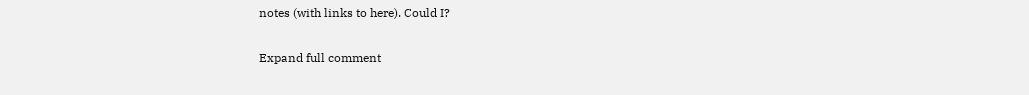notes (with links to here). Could I?

Expand full comment